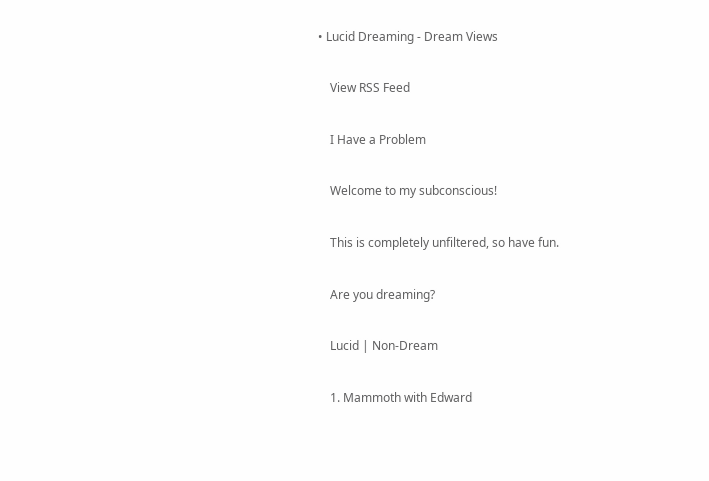• Lucid Dreaming - Dream Views

    View RSS Feed

    I Have a Problem

    Welcome to my subconscious!

    This is completely unfiltered, so have fun.

    Are you dreaming?

    Lucid | Non-Dream

    1. Mammoth with Edward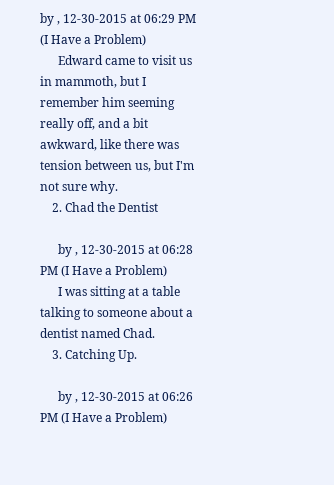by , 12-30-2015 at 06:29 PM (I Have a Problem)
      Edward came to visit us in mammoth, but I remember him seeming really off, and a bit awkward, like there was tension between us, but I'm not sure why.
    2. Chad the Dentist

      by , 12-30-2015 at 06:28 PM (I Have a Problem)
      I was sitting at a table talking to someone about a dentist named Chad.
    3. Catching Up.

      by , 12-30-2015 at 06:26 PM (I Have a Problem)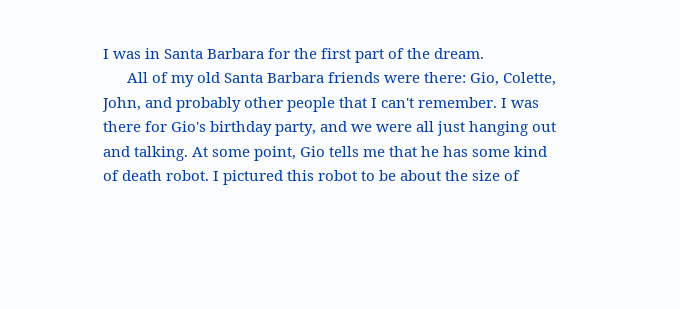I was in Santa Barbara for the first part of the dream.
      All of my old Santa Barbara friends were there: Gio, Colette, John, and probably other people that I can't remember. I was there for Gio's birthday party, and we were all just hanging out and talking. At some point, Gio tells me that he has some kind of death robot. I pictured this robot to be about the size of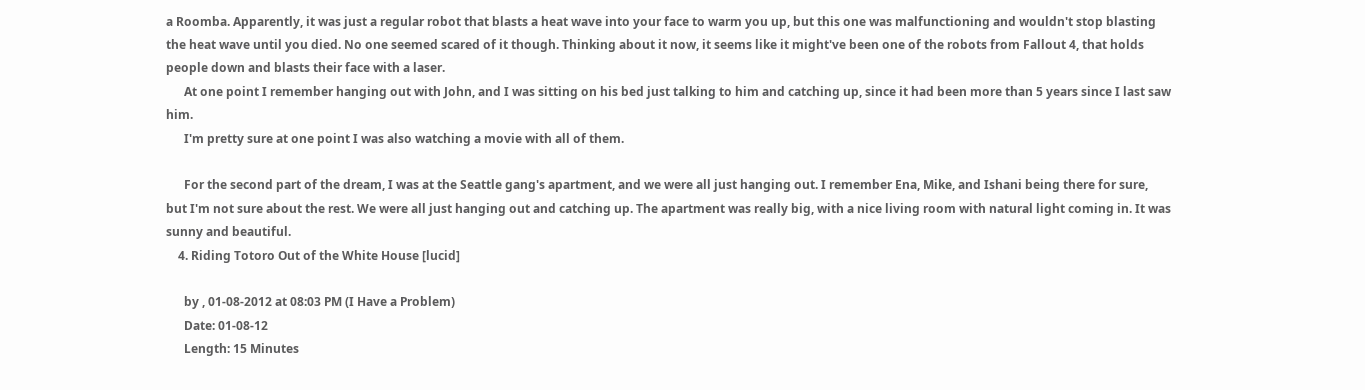a Roomba. Apparently, it was just a regular robot that blasts a heat wave into your face to warm you up, but this one was malfunctioning and wouldn't stop blasting the heat wave until you died. No one seemed scared of it though. Thinking about it now, it seems like it might've been one of the robots from Fallout 4, that holds people down and blasts their face with a laser.
      At one point I remember hanging out with John, and I was sitting on his bed just talking to him and catching up, since it had been more than 5 years since I last saw him.
      I'm pretty sure at one point I was also watching a movie with all of them.

      For the second part of the dream, I was at the Seattle gang's apartment, and we were all just hanging out. I remember Ena, Mike, and Ishani being there for sure, but I'm not sure about the rest. We were all just hanging out and catching up. The apartment was really big, with a nice living room with natural light coming in. It was sunny and beautiful.
    4. Riding Totoro Out of the White House [lucid]

      by , 01-08-2012 at 08:03 PM (I Have a Problem)
      Date: 01-08-12
      Length: 15 Minutes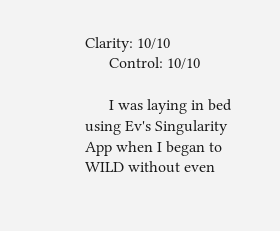Clarity: 10/10
      Control: 10/10

      I was laying in bed using Ev's Singularity App when I began to WILD without even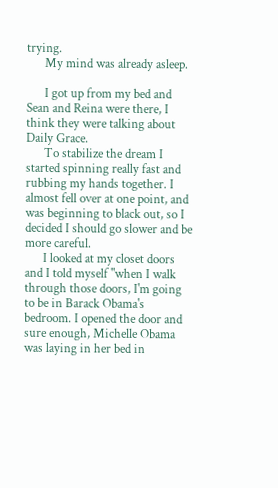trying.
      My mind was already asleep.

      I got up from my bed and Sean and Reina were there, I think they were talking about Daily Grace.
      To stabilize the dream I started spinning really fast and rubbing my hands together. I almost fell over at one point, and was beginning to black out, so I decided I should go slower and be more careful.
      I looked at my closet doors and I told myself "when I walk through those doors, I'm going to be in Barack Obama's bedroom. I opened the door and sure enough, Michelle Obama was laying in her bed in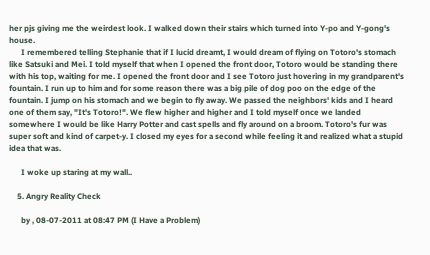her pjs giving me the weirdest look. I walked down their stairs which turned into Y-po and Y-gong's house.
      I remembered telling Stephanie that if I lucid dreamt, I would dream of flying on Totoro's stomach like Satsuki and Mei. I told myself that when I opened the front door, Totoro would be standing there with his top, waiting for me. I opened the front door and I see Totoro just hovering in my grandparent's fountain. I run up to him and for some reason there was a big pile of dog poo on the edge of the fountain. I jump on his stomach and we begin to fly away. We passed the neighbors' kids and I heard one of them say, "It's Totoro!". We flew higher and higher and I told myself once we landed somewhere I would be like Harry Potter and cast spells and fly around on a broom. Totoro's fur was super soft and kind of carpet-y. I closed my eyes for a second while feeling it and realized what a stupid idea that was.

      I woke up staring at my wall..

    5. Angry Reality Check

      by , 08-07-2011 at 08:47 PM (I Have a Problem)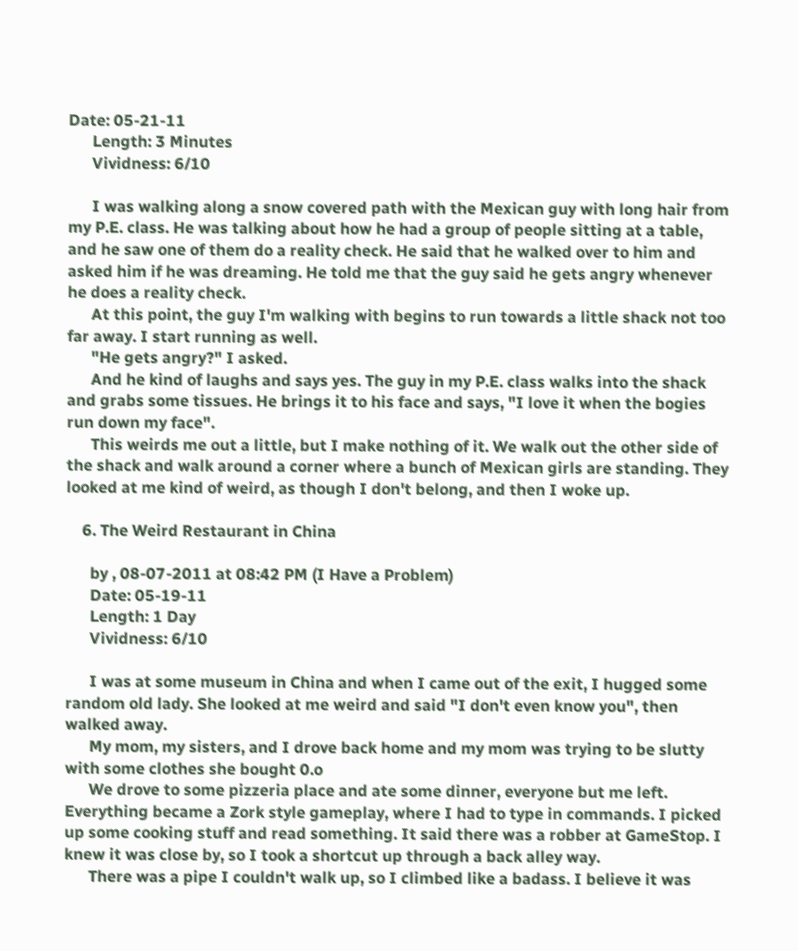Date: 05-21-11
      Length: 3 Minutes
      Vividness: 6/10

      I was walking along a snow covered path with the Mexican guy with long hair from my P.E. class. He was talking about how he had a group of people sitting at a table, and he saw one of them do a reality check. He said that he walked over to him and asked him if he was dreaming. He told me that the guy said he gets angry whenever he does a reality check.
      At this point, the guy I'm walking with begins to run towards a little shack not too far away. I start running as well.
      "He gets angry?" I asked.
      And he kind of laughs and says yes. The guy in my P.E. class walks into the shack and grabs some tissues. He brings it to his face and says, "I love it when the bogies run down my face".
      This weirds me out a little, but I make nothing of it. We walk out the other side of the shack and walk around a corner where a bunch of Mexican girls are standing. They looked at me kind of weird, as though I don't belong, and then I woke up.

    6. The Weird Restaurant in China

      by , 08-07-2011 at 08:42 PM (I Have a Problem)
      Date: 05-19-11
      Length: 1 Day
      Vividness: 6/10

      I was at some museum in China and when I came out of the exit, I hugged some random old lady. She looked at me weird and said "I don't even know you", then walked away.
      My mom, my sisters, and I drove back home and my mom was trying to be slutty with some clothes she bought 0.o
      We drove to some pizzeria place and ate some dinner, everyone but me left. Everything became a Zork style gameplay, where I had to type in commands. I picked up some cooking stuff and read something. It said there was a robber at GameStop. I knew it was close by, so I took a shortcut up through a back alley way.
      There was a pipe I couldn't walk up, so I climbed like a badass. I believe it was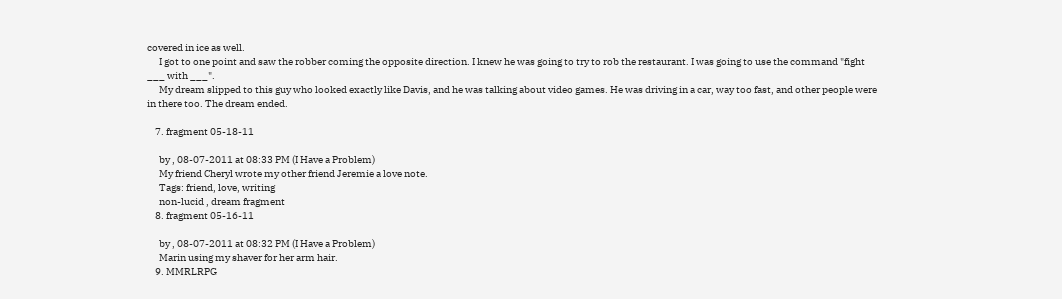covered in ice as well.
      I got to one point and saw the robber coming the opposite direction. I knew he was going to try to rob the restaurant. I was going to use the command "fight ___ with ___".
      My dream slipped to this guy who looked exactly like Davis, and he was talking about video games. He was driving in a car, way too fast, and other people were in there too. The dream ended.

    7. fragment 05-18-11

      by , 08-07-2011 at 08:33 PM (I Have a Problem)
      My friend Cheryl wrote my other friend Jeremie a love note.
      Tags: friend, love, writing
      non-lucid , dream fragment
    8. fragment 05-16-11

      by , 08-07-2011 at 08:32 PM (I Have a Problem)
      Marin using my shaver for her arm hair.
    9. MMRLRPG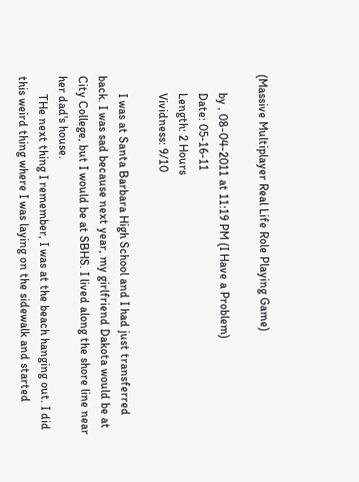(Massive Multiplayer Real Life Role Playing Game)

      by , 08-04-2011 at 11:19 PM (I Have a Problem)
      Date: 05-16-11
      Length: 2 Hours
      Vividness: 9/10

      I was at Santa Barbara High School and I had just transferred back. I was sad because next year, my girlfriend Dakota would be at City College, but I would be at SBHS. I lived along the shore line near her dad's house.
      THe next thing I remember, I was at the beach hanging out. I did this weird thing where I was laying on the sidewalk and started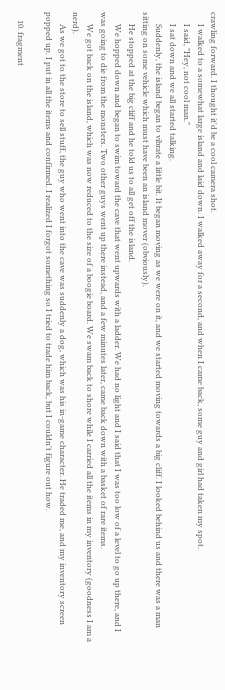crawling forward. I thought it'd be a cool camera shot.
      I walked to a somewhat large island and laid down. I walked away for a second, and when I came back, some guy and girl had taken my spot.
      I said, "Hey, not cool man."
      I sat down and we all started talking.
      Suddenly, the island began to vibrate a little bit. It began moving as we were on it, and we started moving towards a big cliff. I looked behind us and there was a man sitting on some vehicle which must have been an island mover (obviously).
      He stopped at the big cliff and he told us to all get off the island.
      We hopped down and began to swim toward the cave that went upwards with a ladder. We had no light and I said that I was too low of a level to go up there, and I was going to die from the monsters. Two other guys went up there instead, and a few minutes later, came back down with a basket of rare items.
      We got back on the island, which was now reduced to the size of a boogie board. We swam back to shore while I carried all the items in my inventory (goodness I am a nerd).
      As we got to the store to sell stuff, the guy who went into the cave was suddenly a dog, which was his in-game character. He traded me, and my inventory screen popped up. I put in all the items and confirmed. I realized I forgot something so I tried to trade him back, but I couldn't figure out how.

    10. fragment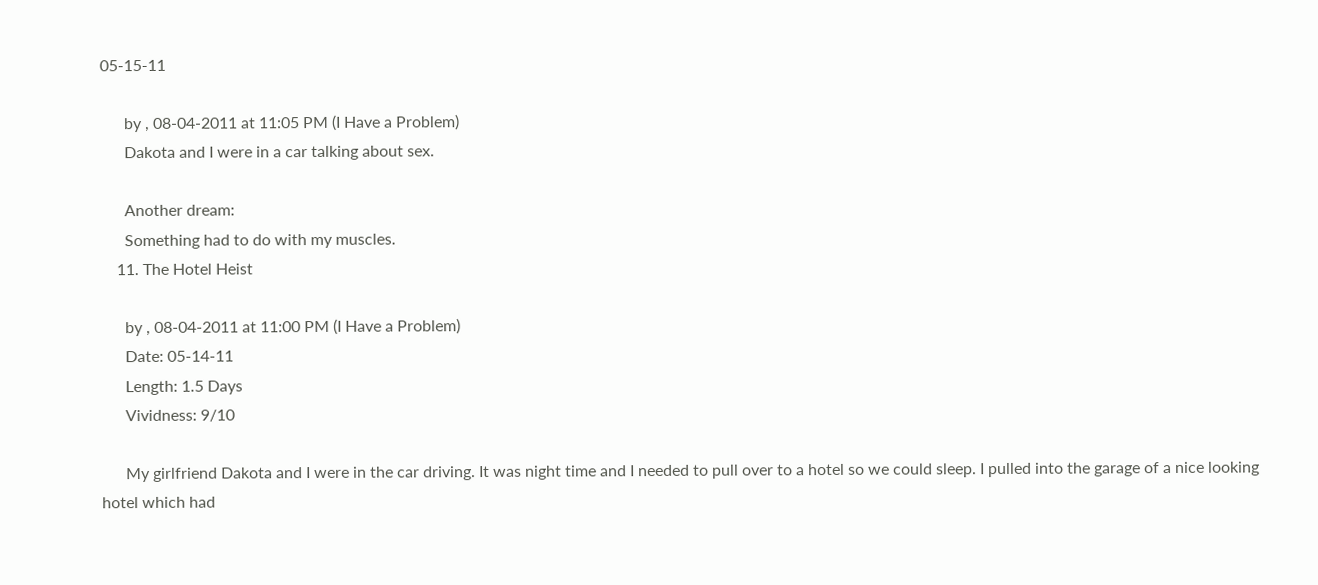05-15-11

      by , 08-04-2011 at 11:05 PM (I Have a Problem)
      Dakota and I were in a car talking about sex.

      Another dream:
      Something had to do with my muscles.
    11. The Hotel Heist

      by , 08-04-2011 at 11:00 PM (I Have a Problem)
      Date: 05-14-11
      Length: 1.5 Days
      Vividness: 9/10

      My girlfriend Dakota and I were in the car driving. It was night time and I needed to pull over to a hotel so we could sleep. I pulled into the garage of a nice looking hotel which had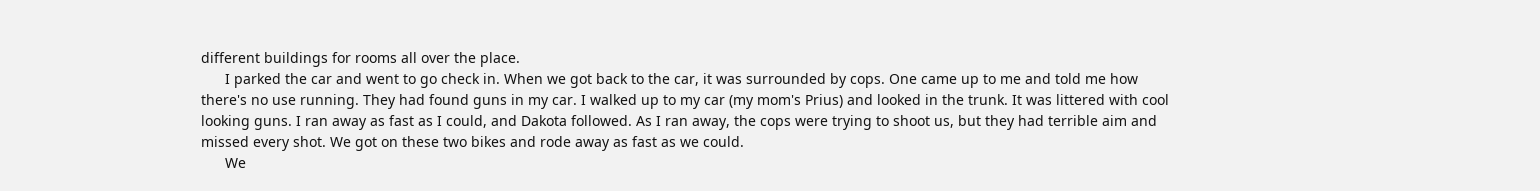different buildings for rooms all over the place.
      I parked the car and went to go check in. When we got back to the car, it was surrounded by cops. One came up to me and told me how there's no use running. They had found guns in my car. I walked up to my car (my mom's Prius) and looked in the trunk. It was littered with cool looking guns. I ran away as fast as I could, and Dakota followed. As I ran away, the cops were trying to shoot us, but they had terrible aim and missed every shot. We got on these two bikes and rode away as fast as we could.
      We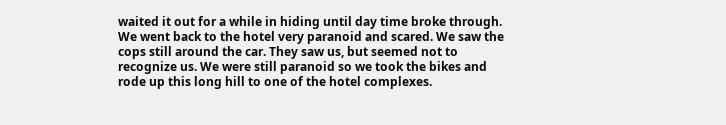waited it out for a while in hiding until day time broke through. We went back to the hotel very paranoid and scared. We saw the cops still around the car. They saw us, but seemed not to recognize us. We were still paranoid so we took the bikes and rode up this long hill to one of the hotel complexes.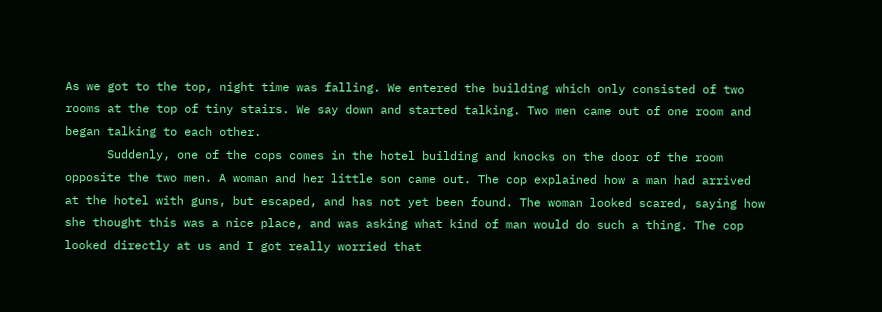As we got to the top, night time was falling. We entered the building which only consisted of two rooms at the top of tiny stairs. We say down and started talking. Two men came out of one room and began talking to each other.
      Suddenly, one of the cops comes in the hotel building and knocks on the door of the room opposite the two men. A woman and her little son came out. The cop explained how a man had arrived at the hotel with guns, but escaped, and has not yet been found. The woman looked scared, saying how she thought this was a nice place, and was asking what kind of man would do such a thing. The cop looked directly at us and I got really worried that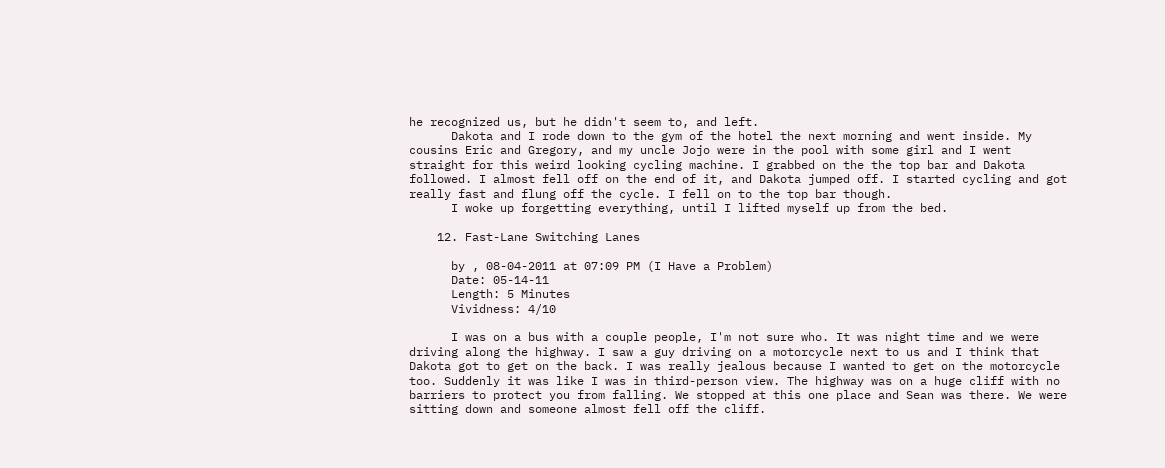he recognized us, but he didn't seem to, and left.
      Dakota and I rode down to the gym of the hotel the next morning and went inside. My cousins Eric and Gregory, and my uncle Jojo were in the pool with some girl and I went straight for this weird looking cycling machine. I grabbed on the the top bar and Dakota followed. I almost fell off on the end of it, and Dakota jumped off. I started cycling and got really fast and flung off the cycle. I fell on to the top bar though.
      I woke up forgetting everything, until I lifted myself up from the bed.

    12. Fast-Lane Switching Lanes

      by , 08-04-2011 at 07:09 PM (I Have a Problem)
      Date: 05-14-11
      Length: 5 Minutes
      Vividness: 4/10

      I was on a bus with a couple people, I'm not sure who. It was night time and we were driving along the highway. I saw a guy driving on a motorcycle next to us and I think that Dakota got to get on the back. I was really jealous because I wanted to get on the motorcycle too. Suddenly it was like I was in third-person view. The highway was on a huge cliff with no barriers to protect you from falling. We stopped at this one place and Sean was there. We were sitting down and someone almost fell off the cliff.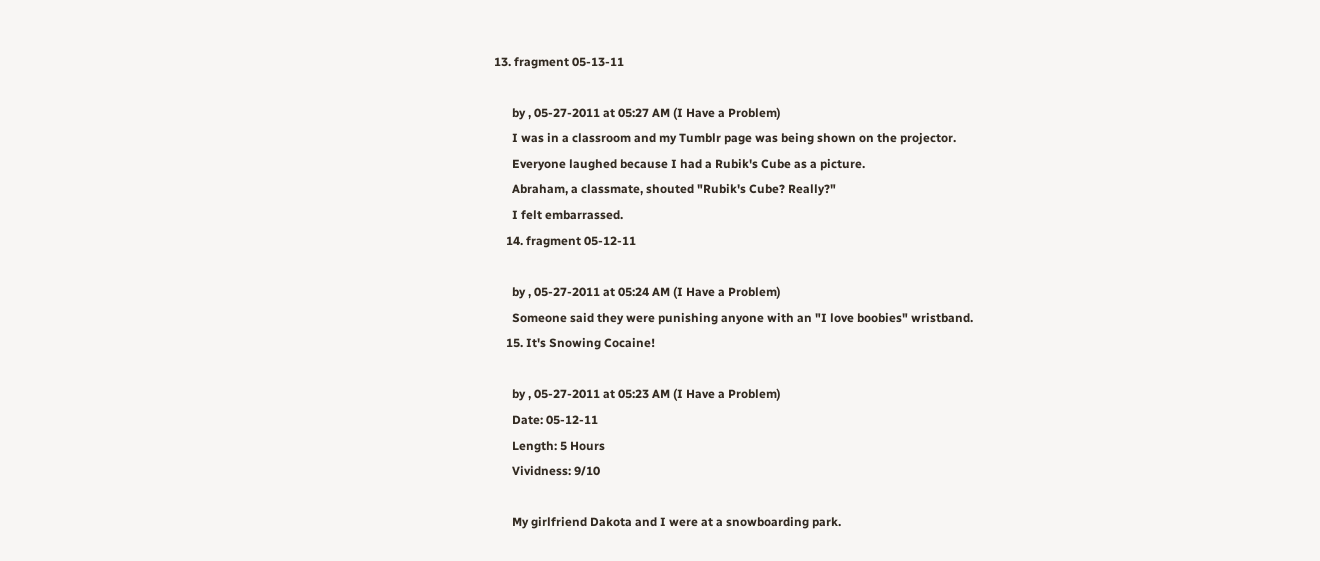13. fragment 05-13-11

      by , 05-27-2011 at 05:27 AM (I Have a Problem)
      I was in a classroom and my Tumblr page was being shown on the projector.
      Everyone laughed because I had a Rubik's Cube as a picture.
      Abraham, a classmate, shouted "Rubik's Cube? Really?"
      I felt embarrassed.
    14. fragment 05-12-11

      by , 05-27-2011 at 05:24 AM (I Have a Problem)
      Someone said they were punishing anyone with an "I love boobies" wristband.
    15. It's Snowing Cocaine!

      by , 05-27-2011 at 05:23 AM (I Have a Problem)
      Date: 05-12-11
      Length: 5 Hours
      Vividness: 9/10

      My girlfriend Dakota and I were at a snowboarding park.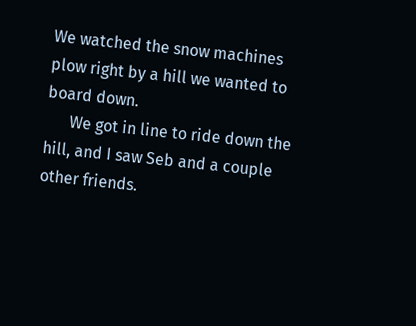We watched the snow machines plow right by a hill we wanted to board down.
      We got in line to ride down the hill, and I saw Seb and a couple other friends.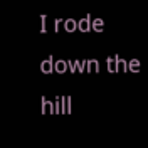I rode down the hill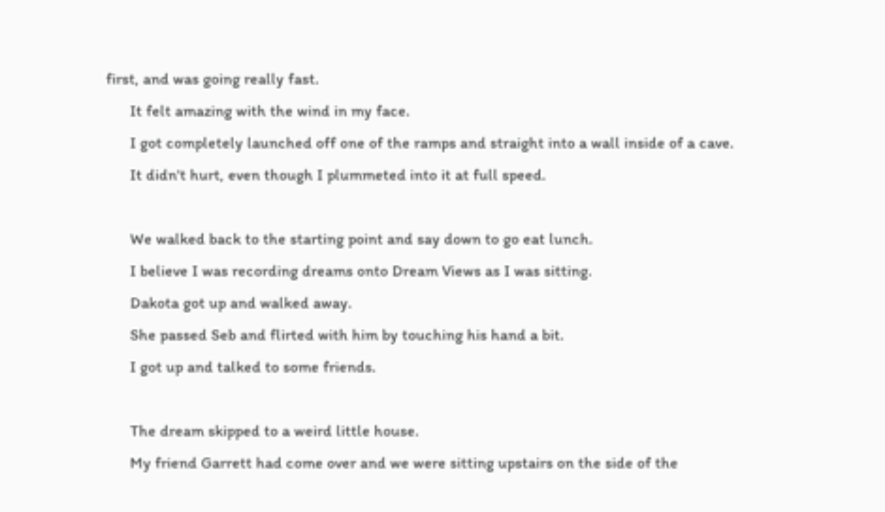first, and was going really fast.
      It felt amazing with the wind in my face.
      I got completely launched off one of the ramps and straight into a wall inside of a cave.
      It didn't hurt, even though I plummeted into it at full speed.

      We walked back to the starting point and say down to go eat lunch.
      I believe I was recording dreams onto Dream Views as I was sitting.
      Dakota got up and walked away.
      She passed Seb and flirted with him by touching his hand a bit.
      I got up and talked to some friends.

      The dream skipped to a weird little house.
      My friend Garrett had come over and we were sitting upstairs on the side of the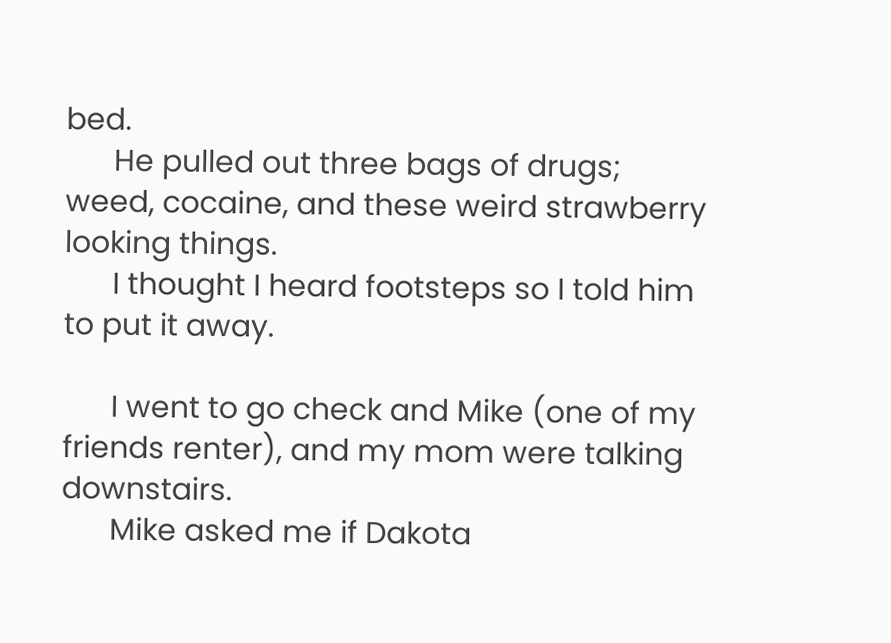bed.
      He pulled out three bags of drugs; weed, cocaine, and these weird strawberry looking things.
      I thought I heard footsteps so I told him to put it away.

      I went to go check and Mike (one of my friends renter), and my mom were talking downstairs.
      Mike asked me if Dakota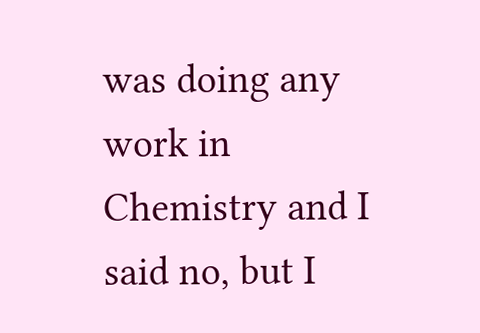was doing any work in Chemistry and I said no, but I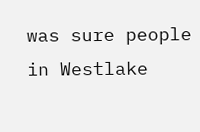was sure people in Westlake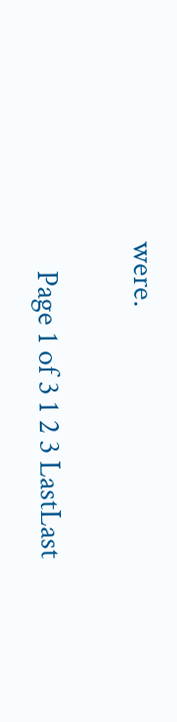were.

    Page 1 of 3 1 2 3 LastLast